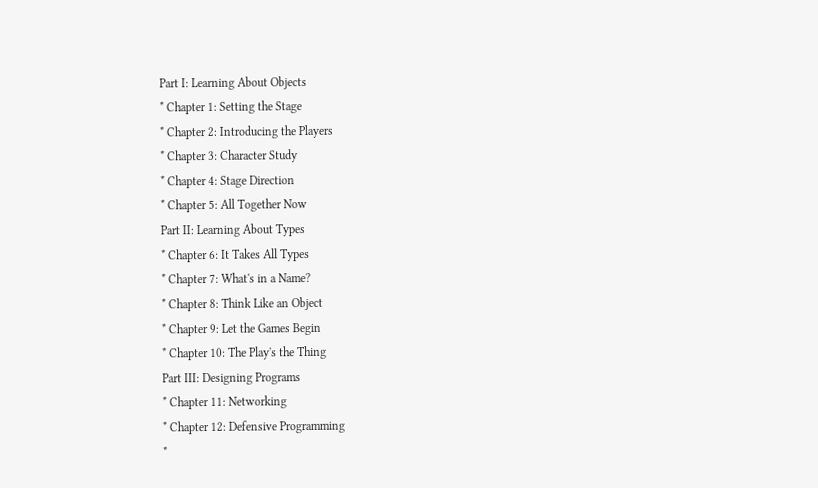Part I: Learning About Objects
* Chapter 1: Setting the Stage
* Chapter 2: Introducing the Players
* Chapter 3: Character Study
* Chapter 4: Stage Direction
* Chapter 5: All Together Now
Part II: Learning About Types
* Chapter 6: It Takes All Types
* Chapter 7: What's in a Name?
* Chapter 8: Think Like an Object
* Chapter 9: Let the Games Begin
* Chapter 10: The Play's the Thing
Part III: Designing Programs
* Chapter 11: Networking
* Chapter 12: Defensive Programming
*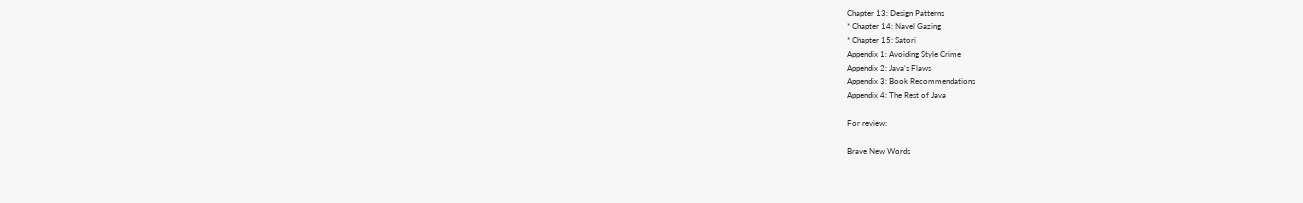Chapter 13: Design Patterns
* Chapter 14: Navel Gazing
* Chapter 15: Satori
Appendix 1: Avoiding Style Crime
Appendix 2: Java's Flaws
Appendix 3: Book Recommendations
Appendix 4: The Rest of Java

For review:

Brave New Words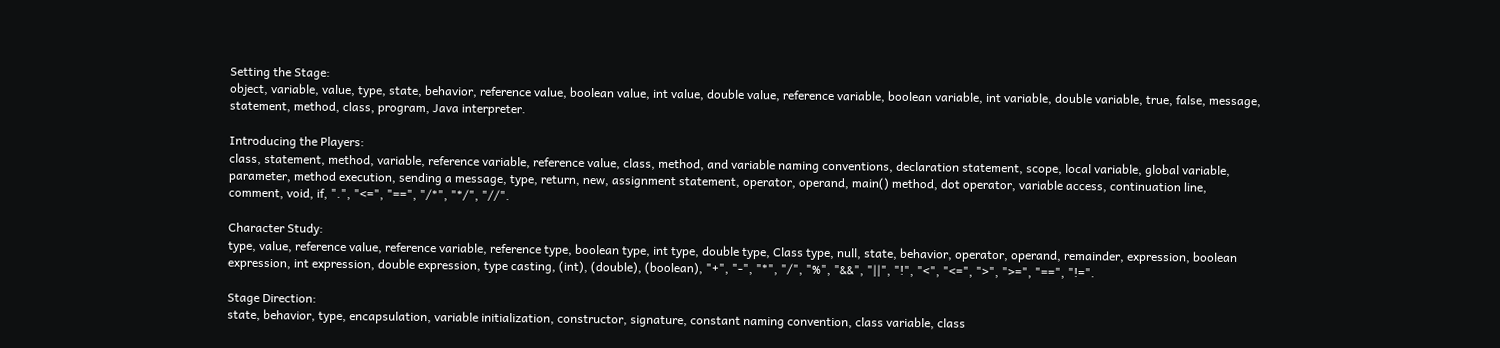Setting the Stage:
object, variable, value, type, state, behavior, reference value, boolean value, int value, double value, reference variable, boolean variable, int variable, double variable, true, false, message, statement, method, class, program, Java interpreter.

Introducing the Players:
class, statement, method, variable, reference variable, reference value, class, method, and variable naming conventions, declaration statement, scope, local variable, global variable, parameter, method execution, sending a message, type, return, new, assignment statement, operator, operand, main() method, dot operator, variable access, continuation line, comment, void, if, ".", "<=", "==", "/*", "*/", "//".

Character Study:
type, value, reference value, reference variable, reference type, boolean type, int type, double type, Class type, null, state, behavior, operator, operand, remainder, expression, boolean expression, int expression, double expression, type casting, (int), (double), (boolean), "+", "-", "*", "/", "%", "&&", "||", "!", "<", "<=", ">", ">=", "==", "!=".

Stage Direction:
state, behavior, type, encapsulation, variable initialization, constructor, signature, constant naming convention, class variable, class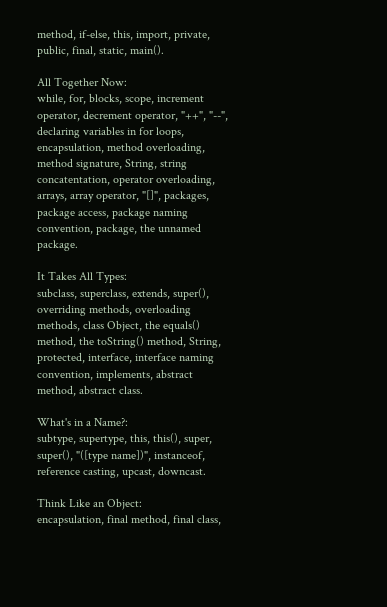method, if-else, this, import, private, public, final, static, main().

All Together Now:
while, for, blocks, scope, increment operator, decrement operator, "++", "--", declaring variables in for loops, encapsulation, method overloading, method signature, String, string concatentation, operator overloading, arrays, array operator, "[]", packages, package access, package naming convention, package, the unnamed package.

It Takes All Types:
subclass, superclass, extends, super(), overriding methods, overloading methods, class Object, the equals() method, the toString() method, String, protected, interface, interface naming convention, implements, abstract method, abstract class.

What's in a Name?:
subtype, supertype, this, this(), super, super(), "([type name])", instanceof, reference casting, upcast, downcast.

Think Like an Object:
encapsulation, final method, final class,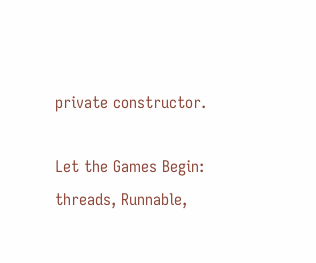private constructor.

Let the Games Begin:
threads, Runnable,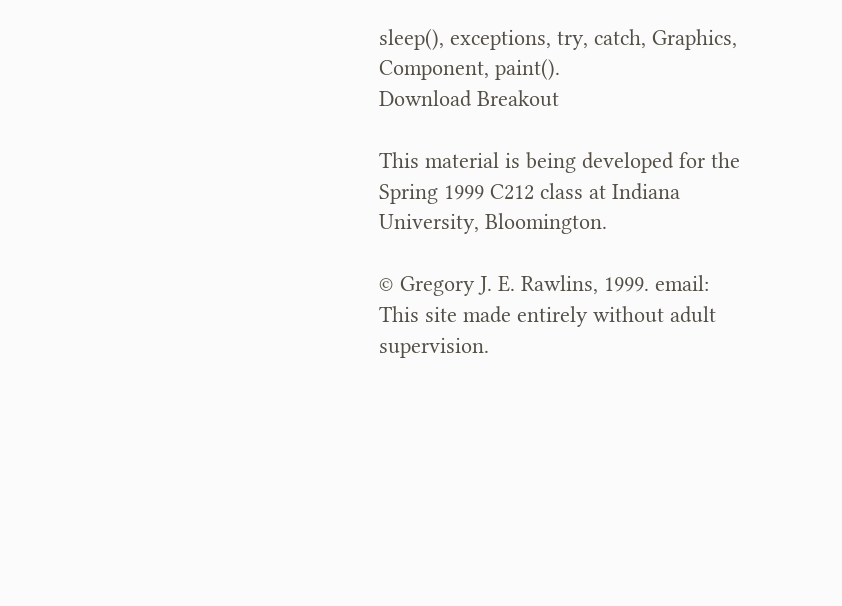sleep(), exceptions, try, catch, Graphics, Component, paint().
Download Breakout

This material is being developed for the Spring 1999 C212 class at Indiana University, Bloomington.

© Gregory J. E. Rawlins, 1999. email:
This site made entirely without adult supervision.